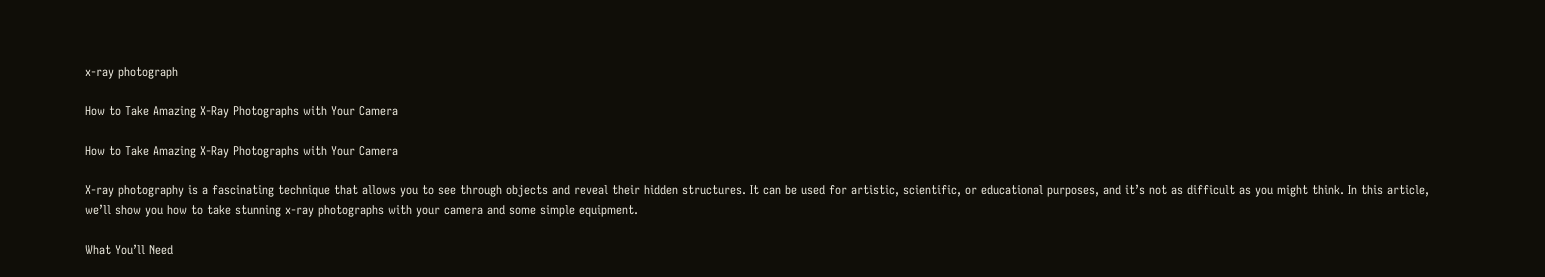x-ray photograph

How to Take Amazing X-Ray Photographs with Your Camera

How to Take Amazing X-Ray Photographs with Your Camera

X-ray photography is a fascinating technique that allows you to see through objects and reveal their hidden structures. It can be used for artistic, scientific, or educational purposes, and it’s not as difficult as you might think. In this article, we’ll show you how to take stunning x-ray photographs with your camera and some simple equipment.

What You’ll Need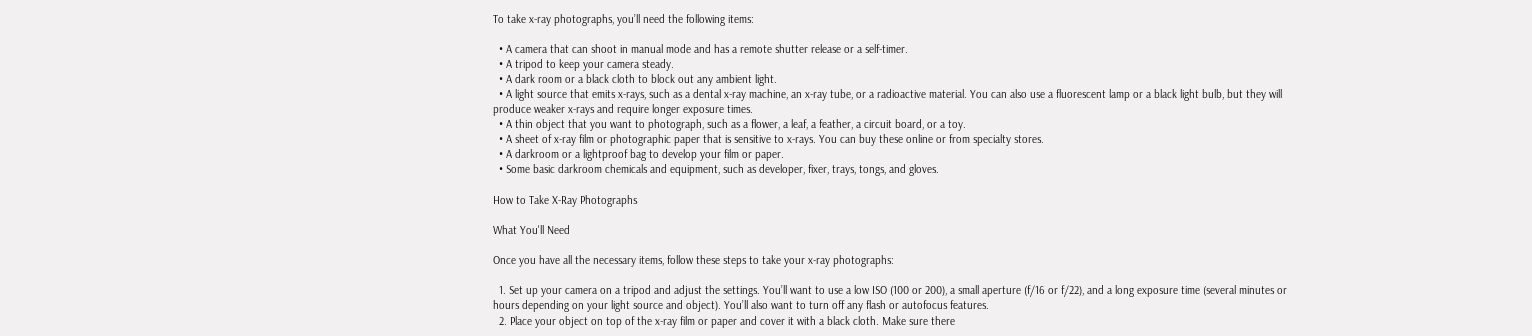To take x-ray photographs, you’ll need the following items:

  • A camera that can shoot in manual mode and has a remote shutter release or a self-timer.
  • A tripod to keep your camera steady.
  • A dark room or a black cloth to block out any ambient light.
  • A light source that emits x-rays, such as a dental x-ray machine, an x-ray tube, or a radioactive material. You can also use a fluorescent lamp or a black light bulb, but they will produce weaker x-rays and require longer exposure times.
  • A thin object that you want to photograph, such as a flower, a leaf, a feather, a circuit board, or a toy.
  • A sheet of x-ray film or photographic paper that is sensitive to x-rays. You can buy these online or from specialty stores.
  • A darkroom or a lightproof bag to develop your film or paper.
  • Some basic darkroom chemicals and equipment, such as developer, fixer, trays, tongs, and gloves.

How to Take X-Ray Photographs

What You'll Need

Once you have all the necessary items, follow these steps to take your x-ray photographs:

  1. Set up your camera on a tripod and adjust the settings. You’ll want to use a low ISO (100 or 200), a small aperture (f/16 or f/22), and a long exposure time (several minutes or hours depending on your light source and object). You’ll also want to turn off any flash or autofocus features.
  2. Place your object on top of the x-ray film or paper and cover it with a black cloth. Make sure there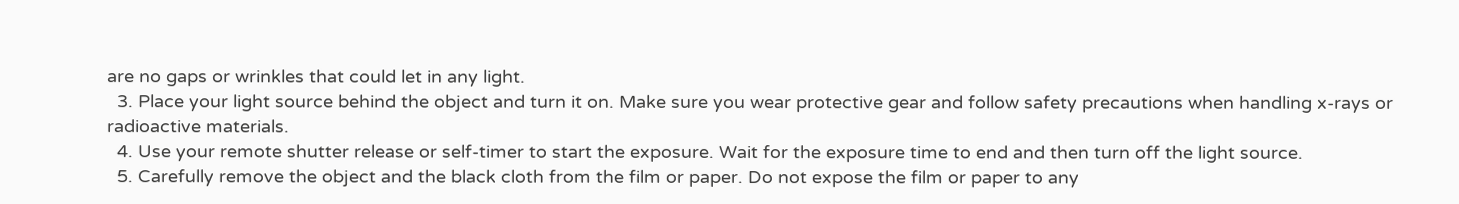are no gaps or wrinkles that could let in any light.
  3. Place your light source behind the object and turn it on. Make sure you wear protective gear and follow safety precautions when handling x-rays or radioactive materials.
  4. Use your remote shutter release or self-timer to start the exposure. Wait for the exposure time to end and then turn off the light source.
  5. Carefully remove the object and the black cloth from the film or paper. Do not expose the film or paper to any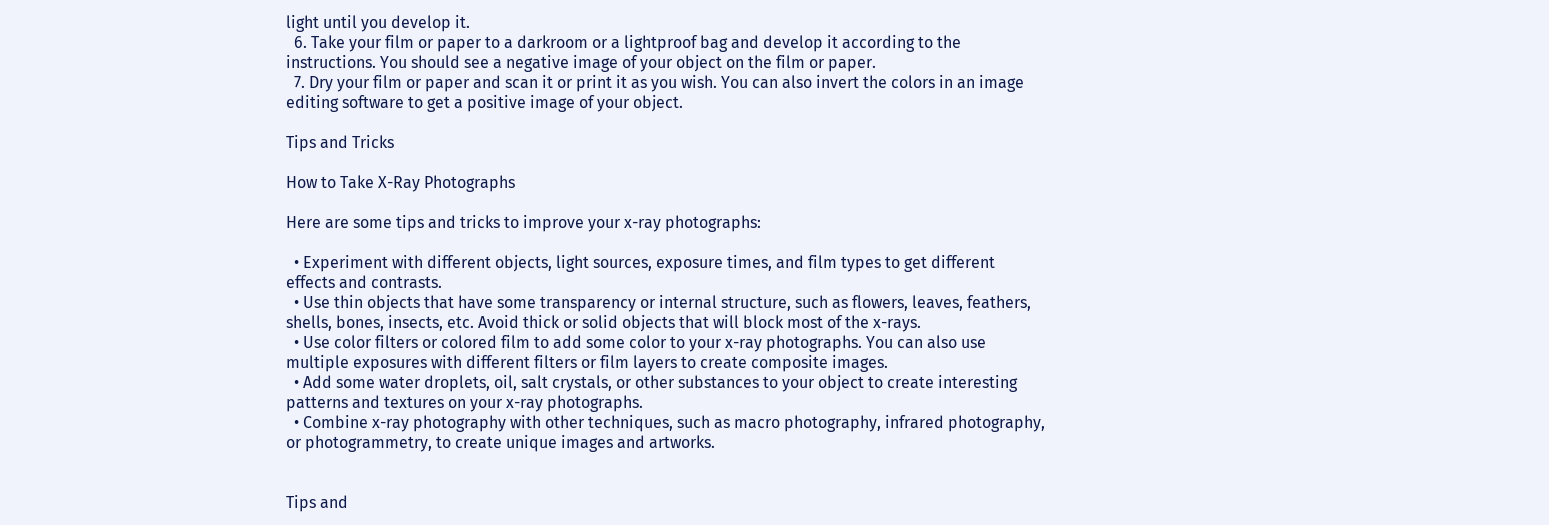light until you develop it.
  6. Take your film or paper to a darkroom or a lightproof bag and develop it according to the instructions. You should see a negative image of your object on the film or paper.
  7. Dry your film or paper and scan it or print it as you wish. You can also invert the colors in an image editing software to get a positive image of your object.

Tips and Tricks

How to Take X-Ray Photographs

Here are some tips and tricks to improve your x-ray photographs:

  • Experiment with different objects, light sources, exposure times, and film types to get different effects and contrasts.
  • Use thin objects that have some transparency or internal structure, such as flowers, leaves, feathers, shells, bones, insects, etc. Avoid thick or solid objects that will block most of the x-rays.
  • Use color filters or colored film to add some color to your x-ray photographs. You can also use multiple exposures with different filters or film layers to create composite images.
  • Add some water droplets, oil, salt crystals, or other substances to your object to create interesting patterns and textures on your x-ray photographs.
  • Combine x-ray photography with other techniques, such as macro photography, infrared photography, or photogrammetry, to create unique images and artworks.


Tips and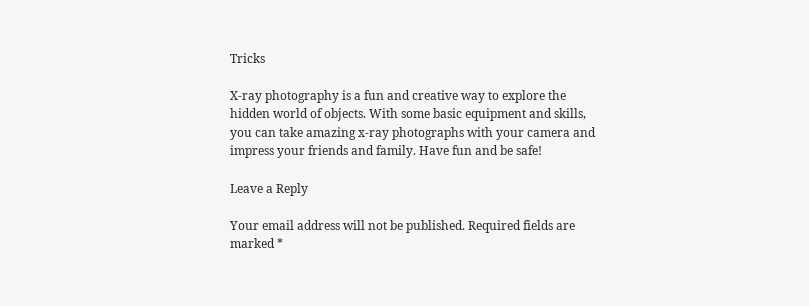Tricks

X-ray photography is a fun and creative way to explore the hidden world of objects. With some basic equipment and skills, you can take amazing x-ray photographs with your camera and impress your friends and family. Have fun and be safe!

Leave a Reply

Your email address will not be published. Required fields are marked *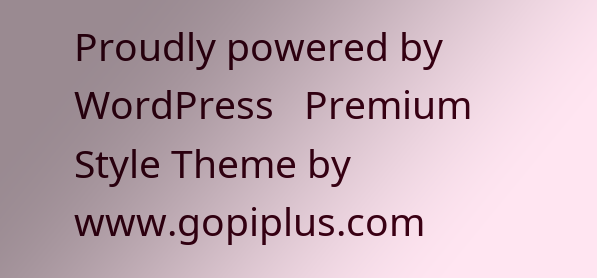Proudly powered by WordPress   Premium Style Theme by www.gopiplus.com